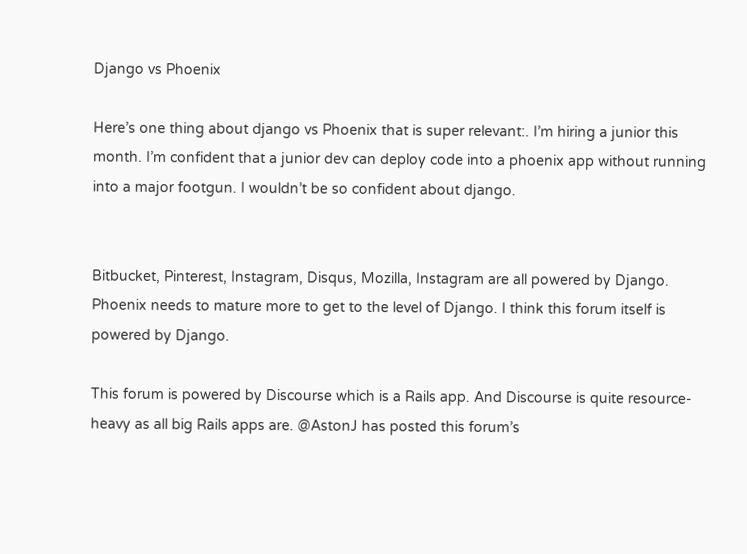Django vs Phoenix

Here’s one thing about django vs Phoenix that is super relevant:. I’m hiring a junior this month. I’m confident that a junior dev can deploy code into a phoenix app without running into a major footgun. I wouldn’t be so confident about django.


Bitbucket, Pinterest, Instagram, Disqus, Mozilla, Instagram are all powered by Django. Phoenix needs to mature more to get to the level of Django. I think this forum itself is powered by Django.

This forum is powered by Discourse which is a Rails app. And Discourse is quite resource-heavy as all big Rails apps are. @AstonJ has posted this forum’s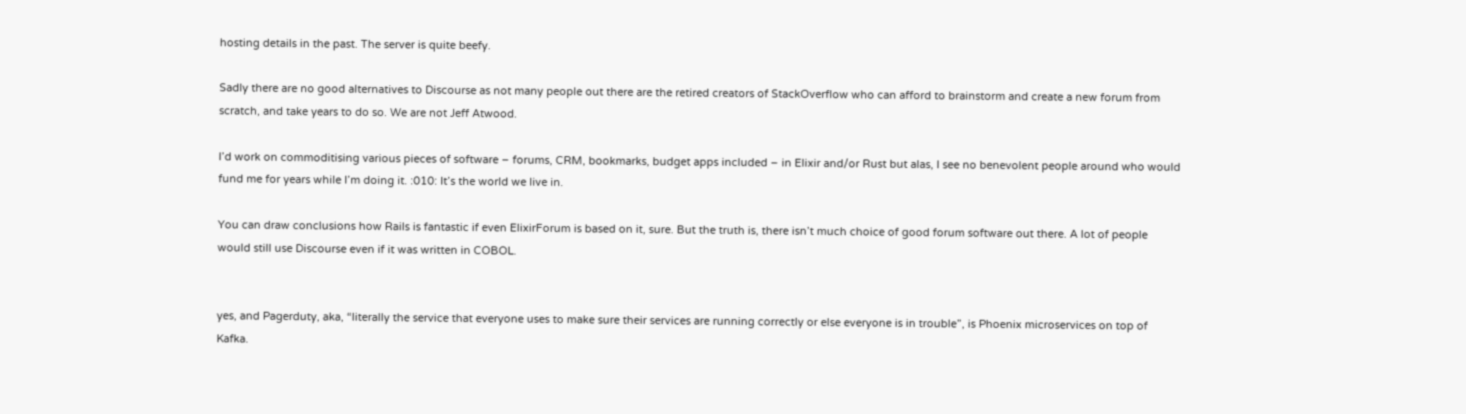hosting details in the past. The server is quite beefy.

Sadly there are no good alternatives to Discourse as not many people out there are the retired creators of StackOverflow who can afford to brainstorm and create a new forum from scratch, and take years to do so. We are not Jeff Atwood.

I’d work on commoditising various pieces of software – forums, CRM, bookmarks, budget apps included – in Elixir and/or Rust but alas, I see no benevolent people around who would fund me for years while I’m doing it. :010: It’s the world we live in.

You can draw conclusions how Rails is fantastic if even ElixirForum is based on it, sure. But the truth is, there isn’t much choice of good forum software out there. A lot of people would still use Discourse even if it was written in COBOL.


yes, and Pagerduty, aka, “literally the service that everyone uses to make sure their services are running correctly or else everyone is in trouble”, is Phoenix microservices on top of Kafka.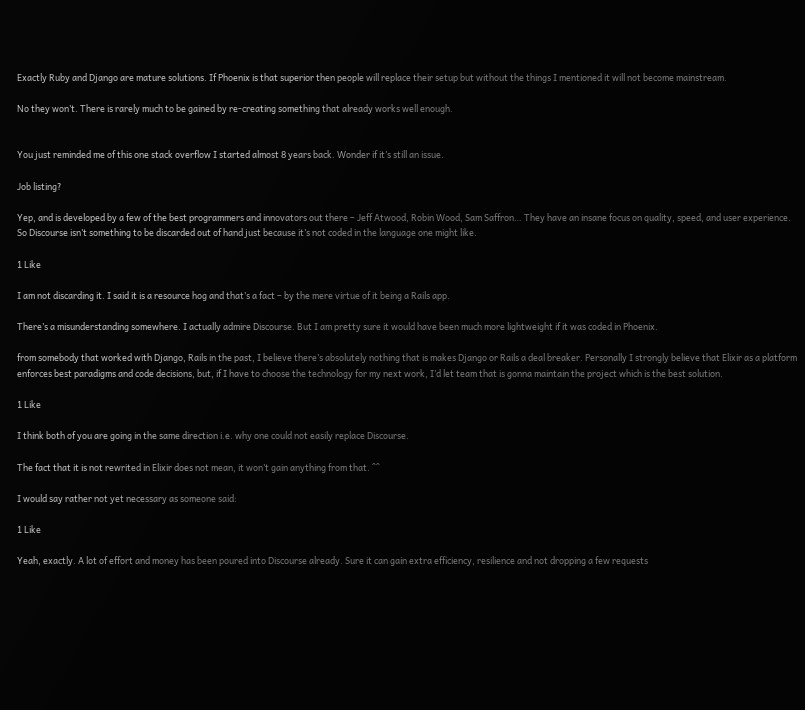Exactly Ruby and Django are mature solutions. If Phoenix is that superior then people will replace their setup but without the things I mentioned it will not become mainstream.

No they won’t. There is rarely much to be gained by re-creating something that already works well enough.


You just reminded me of this one stack overflow I started almost 8 years back. Wonder if it’s still an issue.

Job listing?

Yep, and is developed by a few of the best programmers and innovators out there – Jeff Atwood, Robin Wood, Sam Saffron… They have an insane focus on quality, speed, and user experience. So Discourse isn’t something to be discarded out of hand just because it’s not coded in the language one might like.

1 Like

I am not discarding it. I said it is a resource hog and that’s a fact – by the mere virtue of it being a Rails app.

There’s a misunderstanding somewhere. I actually admire Discourse. But I am pretty sure it would have been much more lightweight if it was coded in Phoenix.

from somebody that worked with Django, Rails in the past, I believe there’s absolutely nothing that is makes Django or Rails a deal breaker. Personally I strongly believe that Elixir as a platform enforces best paradigms and code decisions, but, if I have to choose the technology for my next work, I’d let team that is gonna maintain the project which is the best solution.

1 Like

I think both of you are going in the same direction i.e. why one could not easily replace Discourse.

The fact that it is not rewrited in Elixir does not mean, it won’t gain anything from that. ^^

I would say rather not yet necessary as someone said:

1 Like

Yeah, exactly. A lot of effort and money has been poured into Discourse already. Sure it can gain extra efficiency, resilience and not dropping a few requests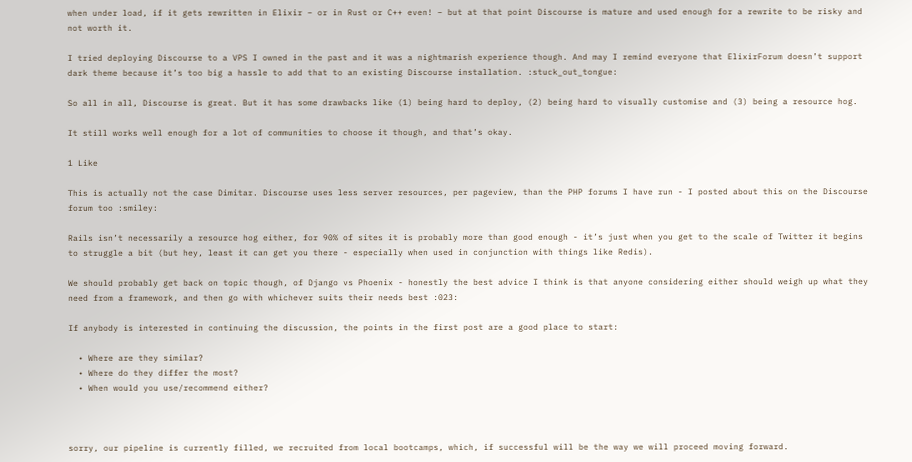when under load, if it gets rewritten in Elixir – or in Rust or C++ even! – but at that point Discourse is mature and used enough for a rewrite to be risky and not worth it.

I tried deploying Discourse to a VPS I owned in the past and it was a nightmarish experience though. And may I remind everyone that ElixirForum doesn’t support dark theme because it’s too big a hassle to add that to an existing Discourse installation. :stuck_out_tongue:

So all in all, Discourse is great. But it has some drawbacks like (1) being hard to deploy, (2) being hard to visually customise and (3) being a resource hog.

It still works well enough for a lot of communities to choose it though, and that’s okay.

1 Like

This is actually not the case Dimitar. Discourse uses less server resources, per pageview, than the PHP forums I have run - I posted about this on the Discourse forum too :smiley:

Rails isn’t necessarily a resource hog either, for 90% of sites it is probably more than good enough - it’s just when you get to the scale of Twitter it begins to struggle a bit (but hey, least it can get you there - especially when used in conjunction with things like Redis).

We should probably get back on topic though, of Django vs Phoenix - honestly the best advice I think is that anyone considering either should weigh up what they need from a framework, and then go with whichever suits their needs best :023:

If anybody is interested in continuing the discussion, the points in the first post are a good place to start:

  • Where are they similar?
  • Where do they differ the most?
  • When would you use/recommend either?



sorry, our pipeline is currently filled, we recruited from local bootcamps, which, if successful will be the way we will proceed moving forward.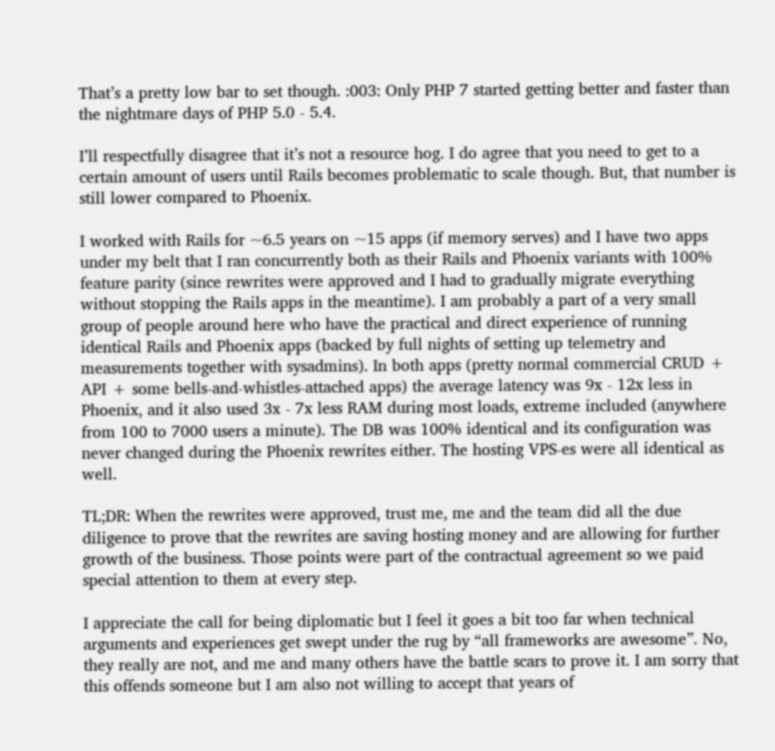That’s a pretty low bar to set though. :003: Only PHP 7 started getting better and faster than the nightmare days of PHP 5.0 - 5.4.

I’ll respectfully disagree that it’s not a resource hog. I do agree that you need to get to a certain amount of users until Rails becomes problematic to scale though. But, that number is still lower compared to Phoenix.

I worked with Rails for ~6.5 years on ~15 apps (if memory serves) and I have two apps under my belt that I ran concurrently both as their Rails and Phoenix variants with 100% feature parity (since rewrites were approved and I had to gradually migrate everything without stopping the Rails apps in the meantime). I am probably a part of a very small group of people around here who have the practical and direct experience of running identical Rails and Phoenix apps (backed by full nights of setting up telemetry and measurements together with sysadmins). In both apps (pretty normal commercial CRUD + API + some bells-and-whistles-attached apps) the average latency was 9x - 12x less in Phoenix, and it also used 3x - 7x less RAM during most loads, extreme included (anywhere from 100 to 7000 users a minute). The DB was 100% identical and its configuration was never changed during the Phoenix rewrites either. The hosting VPS-es were all identical as well.

TL;DR: When the rewrites were approved, trust me, me and the team did all the due diligence to prove that the rewrites are saving hosting money and are allowing for further growth of the business. Those points were part of the contractual agreement so we paid special attention to them at every step.

I appreciate the call for being diplomatic but I feel it goes a bit too far when technical arguments and experiences get swept under the rug by “all frameworks are awesome”. No, they really are not, and me and many others have the battle scars to prove it. I am sorry that this offends someone but I am also not willing to accept that years of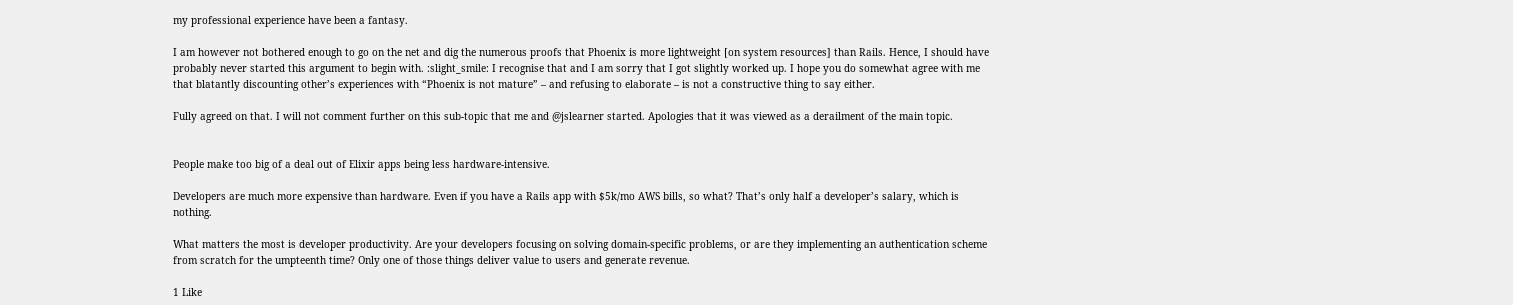my professional experience have been a fantasy.

I am however not bothered enough to go on the net and dig the numerous proofs that Phoenix is more lightweight [on system resources] than Rails. Hence, I should have probably never started this argument to begin with. :slight_smile: I recognise that and I am sorry that I got slightly worked up. I hope you do somewhat agree with me that blatantly discounting other’s experiences with “Phoenix is not mature” – and refusing to elaborate – is not a constructive thing to say either.

Fully agreed on that. I will not comment further on this sub-topic that me and @jslearner started. Apologies that it was viewed as a derailment of the main topic.


People make too big of a deal out of Elixir apps being less hardware-intensive.

Developers are much more expensive than hardware. Even if you have a Rails app with $5k/mo AWS bills, so what? That’s only half a developer’s salary, which is nothing.

What matters the most is developer productivity. Are your developers focusing on solving domain-specific problems, or are they implementing an authentication scheme from scratch for the umpteenth time? Only one of those things deliver value to users and generate revenue.

1 Like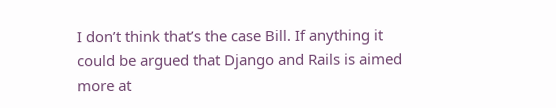I don’t think that’s the case Bill. If anything it could be argued that Django and Rails is aimed more at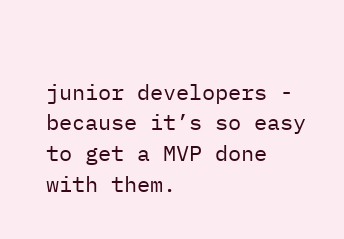junior developers - because it’s so easy to get a MVP done with them.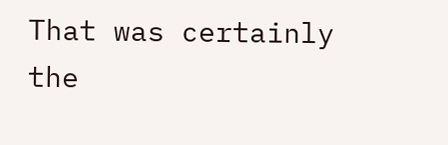That was certainly the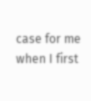case for me when I first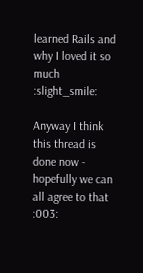learned Rails and why I loved it so much :slight_smile:

Anyway I think this thread is done now - hopefully we can all agree to that :003: